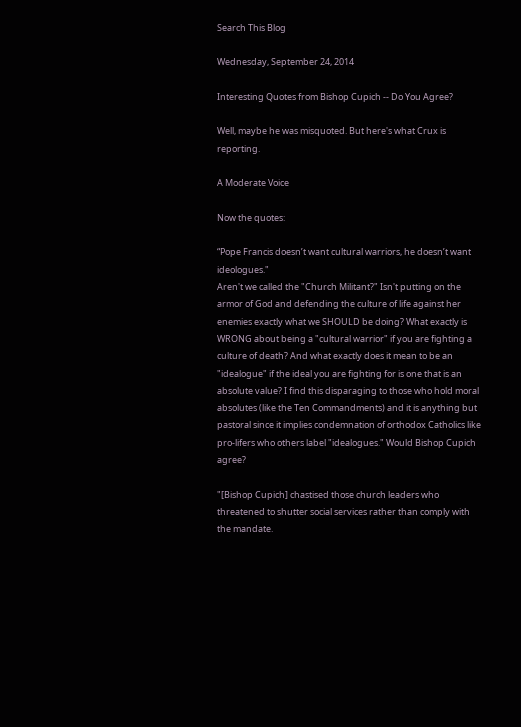Search This Blog

Wednesday, September 24, 2014

Interesting Quotes from Bishop Cupich -- Do You Agree?

Well, maybe he was misquoted. But here's what Crux is reporting.

A Moderate Voice

Now the quotes:

“Pope Francis doesn’t want cultural warriors, he doesn’t want ideologues."
Aren't we called the "Church Militant?" Isn't putting on the armor of God and defending the culture of life against her enemies exactly what we SHOULD be doing? What exactly is WRONG about being a "cultural warrior" if you are fighting a culture of death? And what exactly does it mean to be an "idealogue" if the ideal you are fighting for is one that is an absolute value? I find this disparaging to those who hold moral absolutes (like the Ten Commandments) and it is anything but pastoral since it implies condemnation of orthodox Catholics like pro-lifers who others label "idealogues." Would Bishop Cupich agree?

"[Bishop Cupich] chastised those church leaders who threatened to shutter social services rather than comply with the mandate.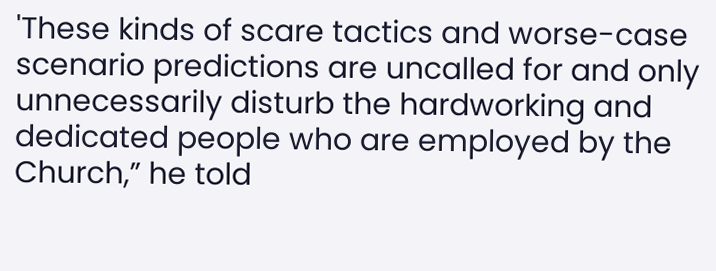'These kinds of scare tactics and worse-case scenario predictions are uncalled for and only unnecessarily disturb the hardworking and dedicated people who are employed by the Church,” he told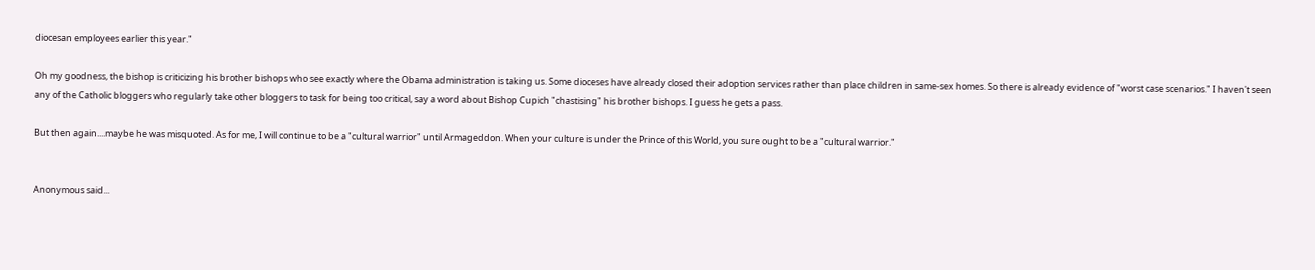diocesan employees earlier this year."

Oh my goodness, the bishop is criticizing his brother bishops who see exactly where the Obama administration is taking us. Some dioceses have already closed their adoption services rather than place children in same-sex homes. So there is already evidence of "worst case scenarios." I haven't seen any of the Catholic bloggers who regularly take other bloggers to task for being too critical, say a word about Bishop Cupich "chastising" his brother bishops. I guess he gets a pass.

But then again....maybe he was misquoted. As for me, I will continue to be a "cultural warrior" until Armageddon. When your culture is under the Prince of this World, you sure ought to be a "cultural warrior."


Anonymous said...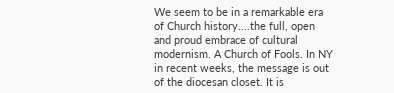We seem to be in a remarkable era of Church history....the full, open and proud embrace of cultural modernism. A Church of Fools. In NY in recent weeks, the message is out of the diocesan closet. It is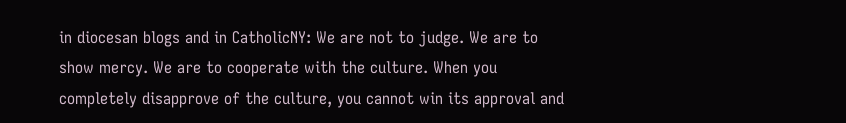in diocesan blogs and in CatholicNY: We are not to judge. We are to show mercy. We are to cooperate with the culture. When you completely disapprove of the culture, you cannot win its approval and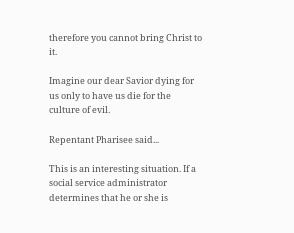therefore you cannot bring Christ to it.

Imagine our dear Savior dying for us only to have us die for the culture of evil.

Repentant Pharisee said...

This is an interesting situation. If a social service administrator determines that he or she is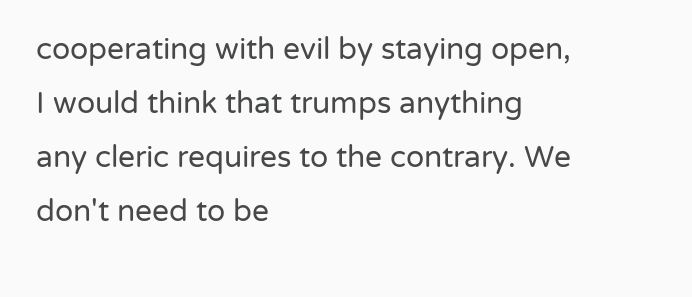cooperating with evil by staying open, I would think that trumps anything any cleric requires to the contrary. We don't need to be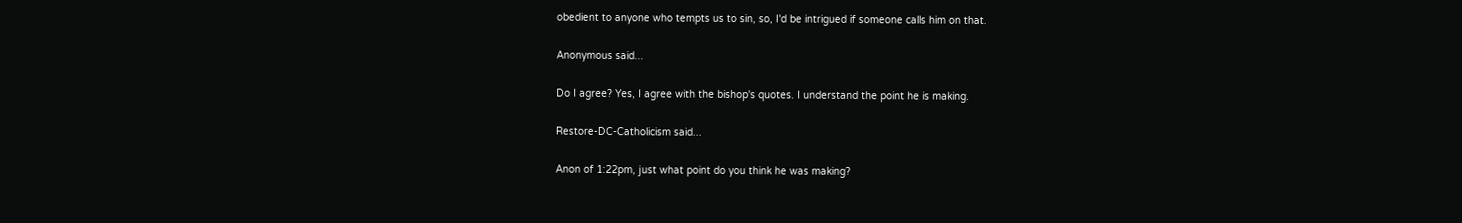obedient to anyone who tempts us to sin, so, I'd be intrigued if someone calls him on that.

Anonymous said...

Do I agree? Yes, I agree with the bishop's quotes. I understand the point he is making.

Restore-DC-Catholicism said...

Anon of 1:22pm, just what point do you think he was making?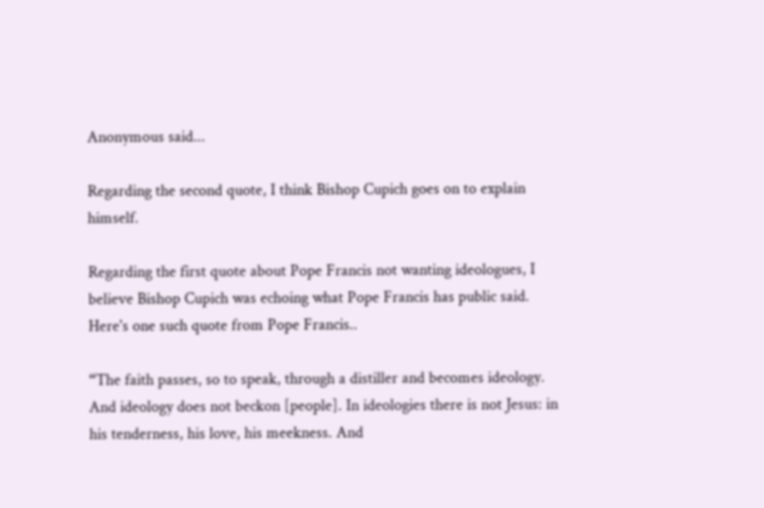Anonymous said...

Regarding the second quote, I think Bishop Cupich goes on to explain himself.

Regarding the first quote about Pope Francis not wanting ideologues, I believe Bishop Cupich was echoing what Pope Francis has public said. Here's one such quote from Pope Francis..

“The faith passes, so to speak, through a distiller and becomes ideology. And ideology does not beckon [people]. In ideologies there is not Jesus: in his tenderness, his love, his meekness. And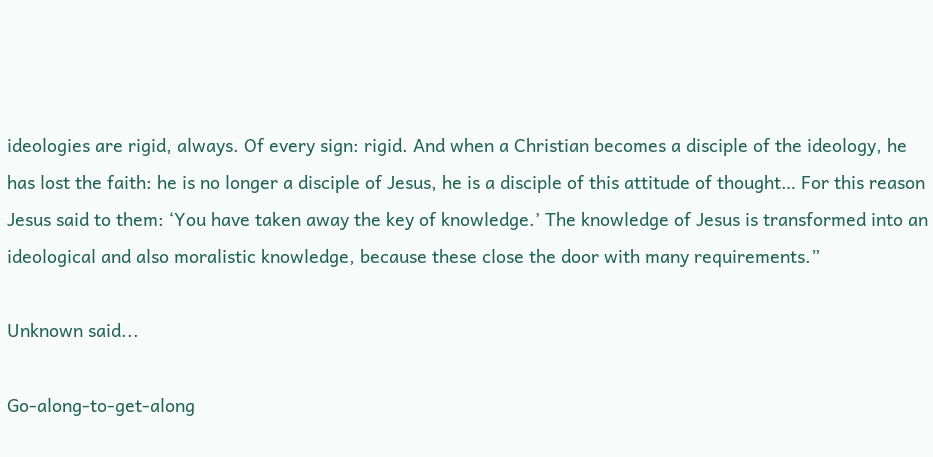ideologies are rigid, always. Of every sign: rigid. And when a Christian becomes a disciple of the ideology, he has lost the faith: he is no longer a disciple of Jesus, he is a disciple of this attitude of thought… For this reason Jesus said to them: ‘You have taken away the key of knowledge.’ The knowledge of Jesus is transformed into an ideological and also moralistic knowledge, because these close the door with many requirements.”

Unknown said...

Go-along-to-get-along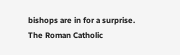bishops are in for a surprise. The Roman Catholic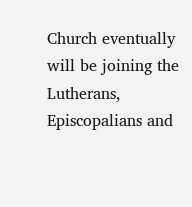Church eventually will be joining the Lutherans, Episcopalians and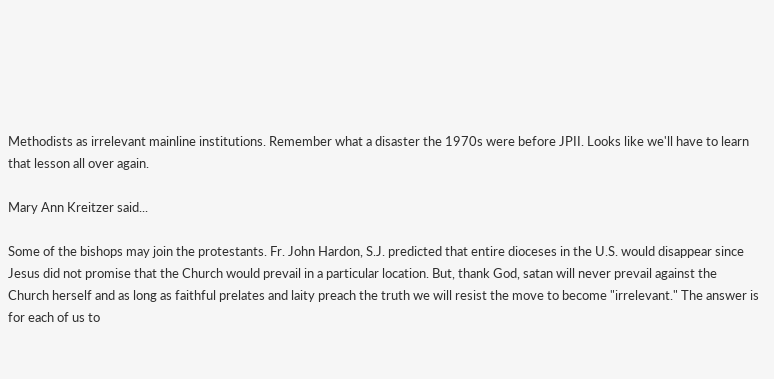Methodists as irrelevant mainline institutions. Remember what a disaster the 1970s were before JPII. Looks like we'll have to learn that lesson all over again.

Mary Ann Kreitzer said...

Some of the bishops may join the protestants. Fr. John Hardon, S.J. predicted that entire dioceses in the U.S. would disappear since Jesus did not promise that the Church would prevail in a particular location. But, thank God, satan will never prevail against the Church herself and as long as faithful prelates and laity preach the truth we will resist the move to become "irrelevant." The answer is for each of us to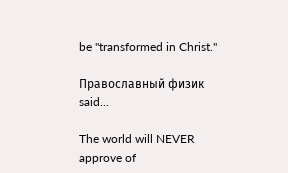be "transformed in Christ."

Православный физик said...

The world will NEVER approve of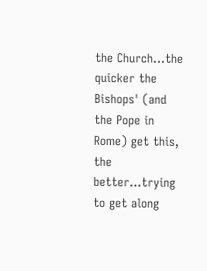the Church...the quicker the Bishops' (and the Pope in Rome) get this, the better...trying to get along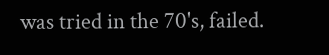was tried in the 70's, failed.